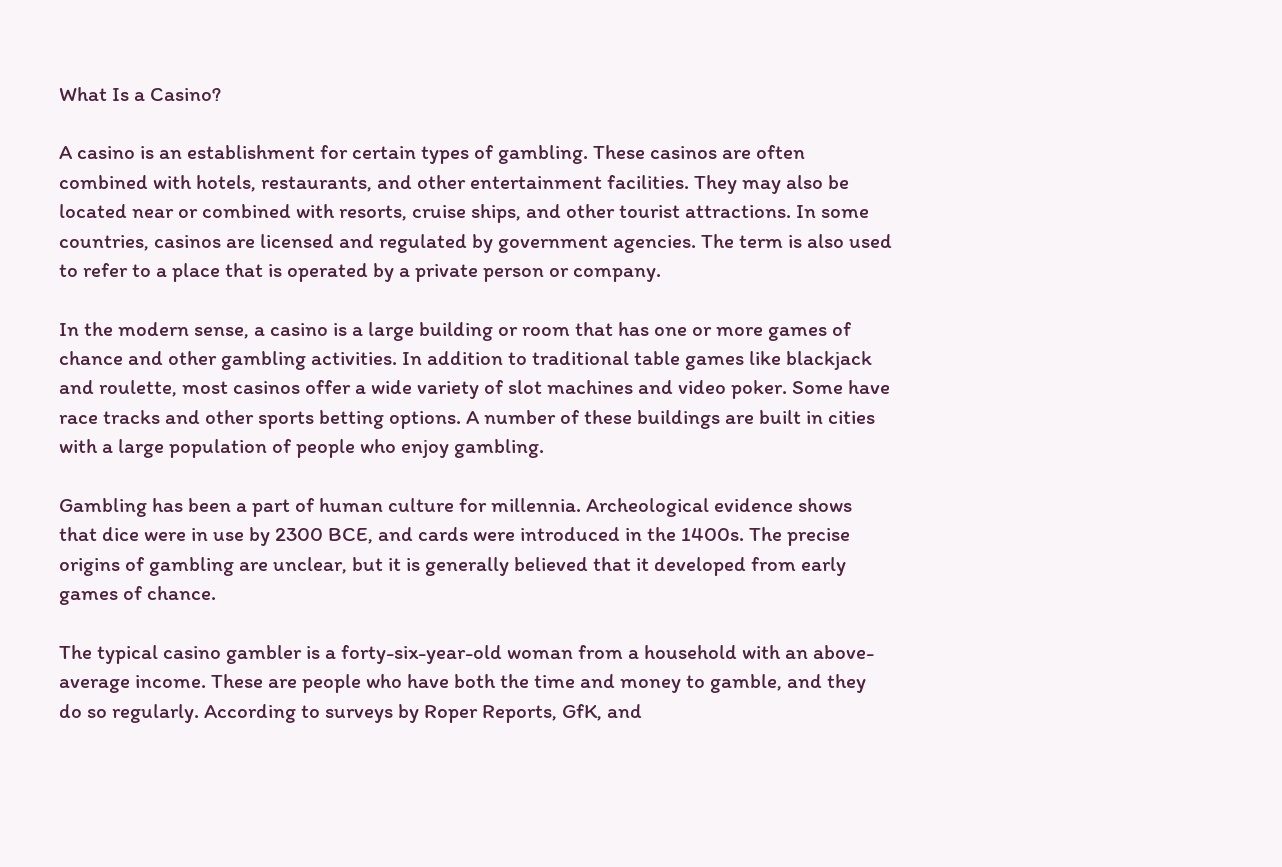What Is a Casino?

A casino is an establishment for certain types of gambling. These casinos are often combined with hotels, restaurants, and other entertainment facilities. They may also be located near or combined with resorts, cruise ships, and other tourist attractions. In some countries, casinos are licensed and regulated by government agencies. The term is also used to refer to a place that is operated by a private person or company.

In the modern sense, a casino is a large building or room that has one or more games of chance and other gambling activities. In addition to traditional table games like blackjack and roulette, most casinos offer a wide variety of slot machines and video poker. Some have race tracks and other sports betting options. A number of these buildings are built in cities with a large population of people who enjoy gambling.

Gambling has been a part of human culture for millennia. Archeological evidence shows that dice were in use by 2300 BCE, and cards were introduced in the 1400s. The precise origins of gambling are unclear, but it is generally believed that it developed from early games of chance.

The typical casino gambler is a forty-six-year-old woman from a household with an above-average income. These are people who have both the time and money to gamble, and they do so regularly. According to surveys by Roper Reports, GfK, and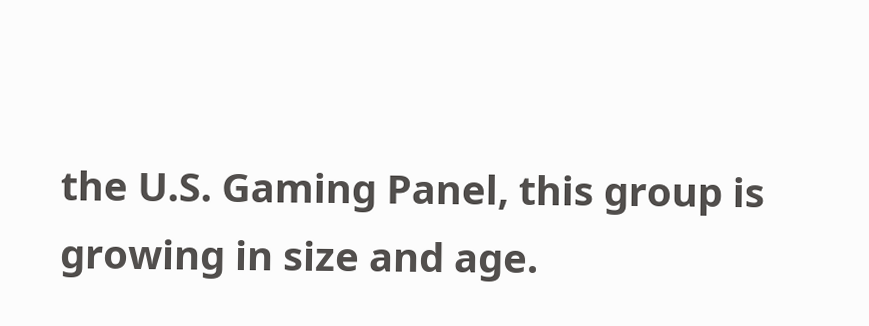the U.S. Gaming Panel, this group is growing in size and age.